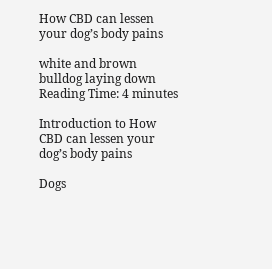How CBD can lessen your dog’s body pains

white and brown bulldog laying down
Reading Time: 4 minutes

Introduction to How CBD can lessen your dog’s body pains

Dogs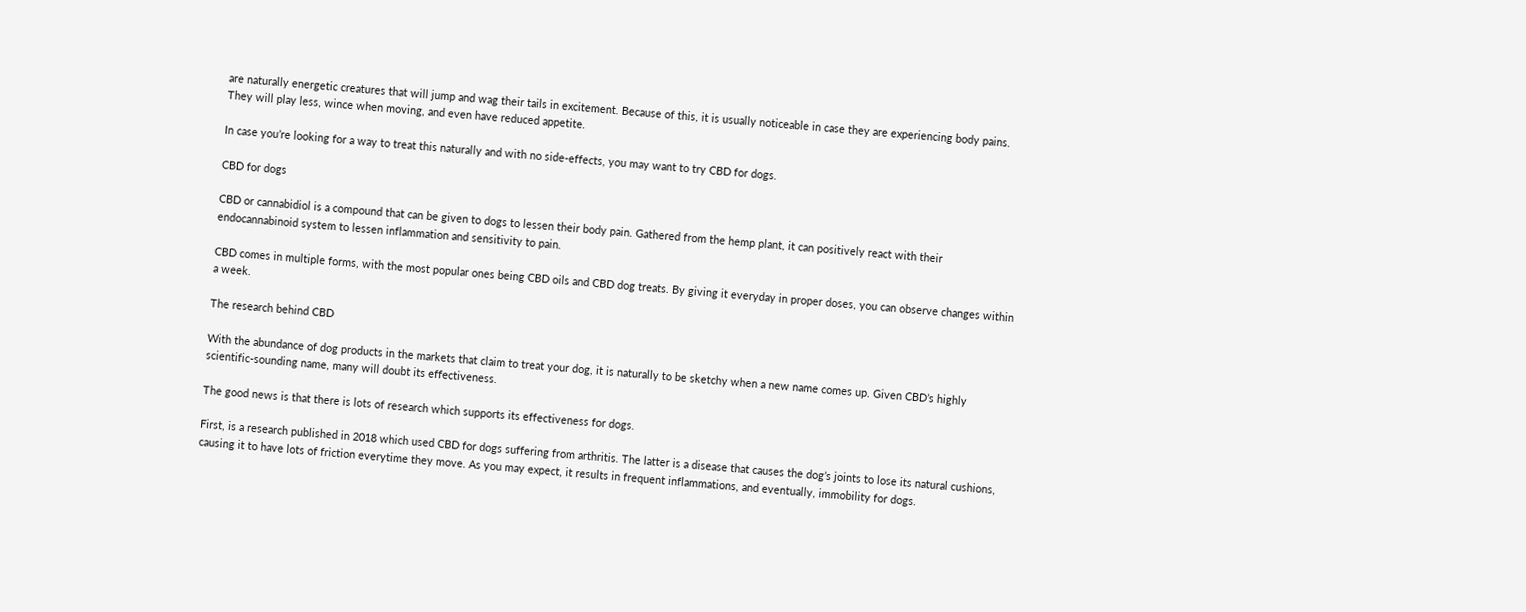are naturally energetic creatures that will jump and wag their tails in excitement. Because of this, it is usually noticeable in case they are experiencing body pains. They will play less, wince when moving, and even have reduced appetite.

In case you’re looking for a way to treat this naturally and with no side-effects, you may want to try CBD for dogs.

CBD for dogs

CBD or cannabidiol is a compound that can be given to dogs to lessen their body pain. Gathered from the hemp plant, it can positively react with their endocannabinoid system to lessen inflammation and sensitivity to pain.

CBD comes in multiple forms, with the most popular ones being CBD oils and CBD dog treats. By giving it everyday in proper doses, you can observe changes within a week.

The research behind CBD

With the abundance of dog products in the markets that claim to treat your dog, it is naturally to be sketchy when a new name comes up. Given CBD’s highly scientific-sounding name, many will doubt its effectiveness.

The good news is that there is lots of research which supports its effectiveness for dogs.

First, is a research published in 2018 which used CBD for dogs suffering from arthritis. The latter is a disease that causes the dog’s joints to lose its natural cushions, causing it to have lots of friction everytime they move. As you may expect, it results in frequent inflammations, and eventually, immobility for dogs.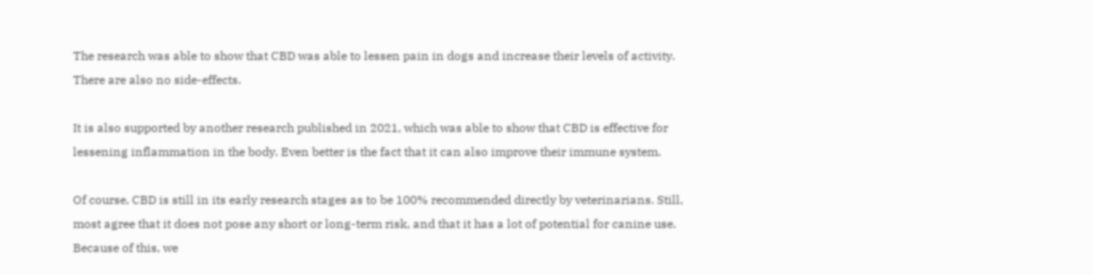The research was able to show that CBD was able to lessen pain in dogs and increase their levels of activity. There are also no side-effects.

It is also supported by another research published in 2021, which was able to show that CBD is effective for lessening inflammation in the body. Even better is the fact that it can also improve their immune system.

Of course, CBD is still in its early research stages as to be 100% recommended directly by veterinarians. Still, most agree that it does not pose any short or long-term risk, and that it has a lot of potential for canine use. Because of this, we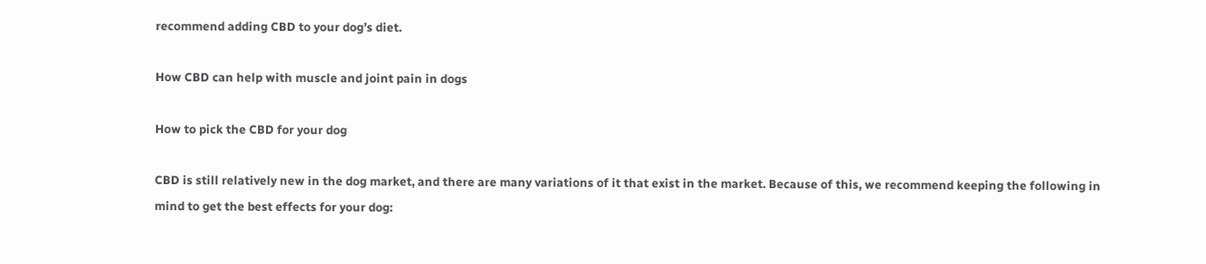recommend adding CBD to your dog’s diet.

How CBD can help with muscle and joint pain in dogs

How to pick the CBD for your dog

CBD is still relatively new in the dog market, and there are many variations of it that exist in the market. Because of this, we recommend keeping the following in mind to get the best effects for your dog: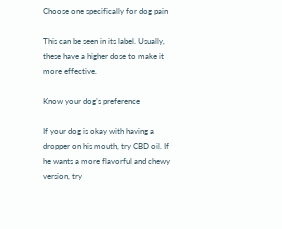Choose one specifically for dog pain

This can be seen in its label. Usually, these have a higher dose to make it more effective.

Know your dog’s preference

If your dog is okay with having a dropper on his mouth, try CBD oil. If he wants a more flavorful and chewy version, try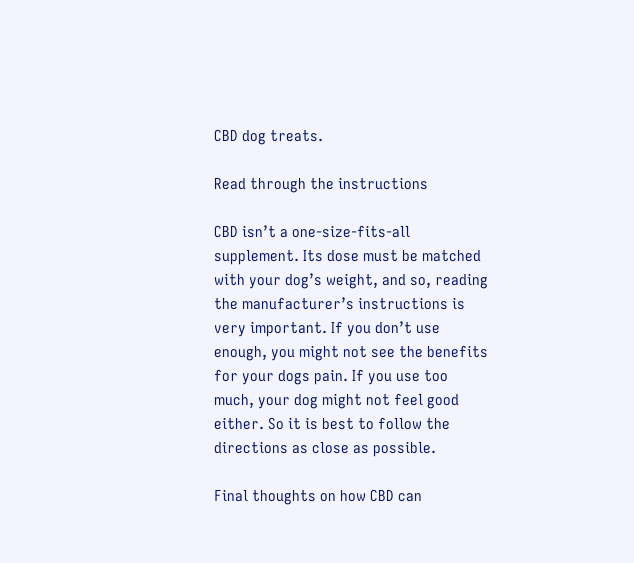CBD dog treats.

Read through the instructions

CBD isn’t a one-size-fits-all supplement. Its dose must be matched with your dog’s weight, and so, reading the manufacturer’s instructions is very important. If you don’t use enough, you might not see the benefits for your dogs pain. If you use too much, your dog might not feel good either. So it is best to follow the directions as close as possible.

Final thoughts on how CBD can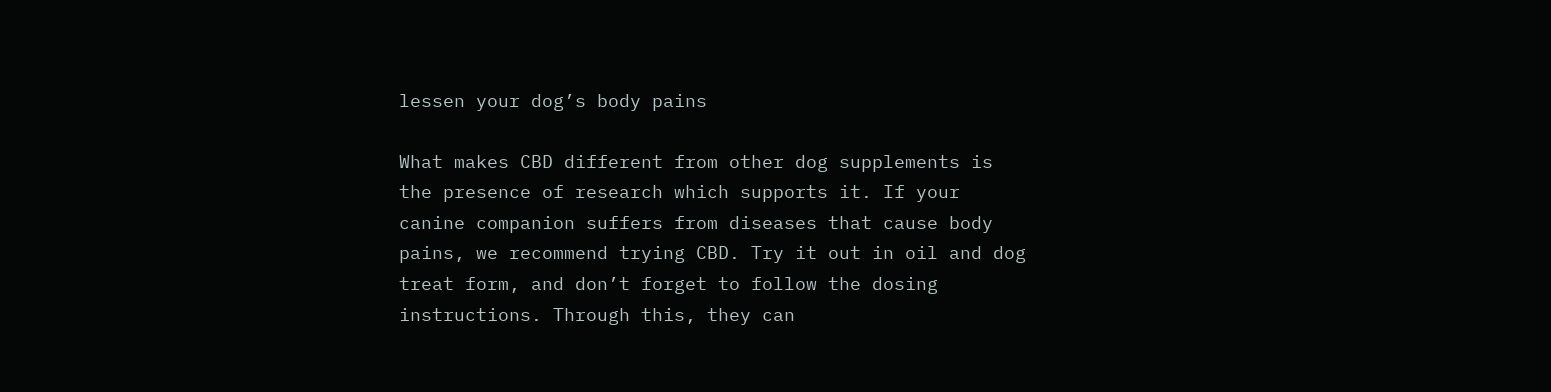lessen your dog’s body pains

What makes CBD different from other dog supplements is the presence of research which supports it. If your canine companion suffers from diseases that cause body pains, we recommend trying CBD. Try it out in oil and dog treat form, and don’t forget to follow the dosing instructions. Through this, they can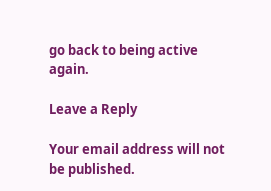go back to being active again.

Leave a Reply

Your email address will not be published.